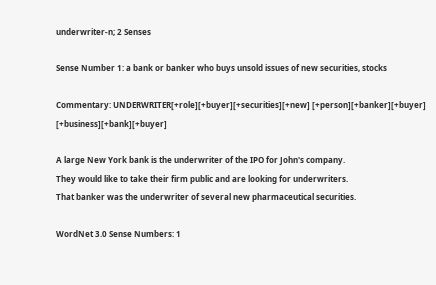underwriter-n; 2 Senses

Sense Number 1: a bank or banker who buys unsold issues of new securities, stocks

Commentary: UNDERWRITER[+role][+buyer][+securities][+new] [+person][+banker][+buyer] [+business][+bank][+buyer]

A large New York bank is the underwriter of the IPO for John's company.
They would like to take their firm public and are looking for underwriters.
That banker was the underwriter of several new pharmaceutical securities.

WordNet 3.0 Sense Numbers: 1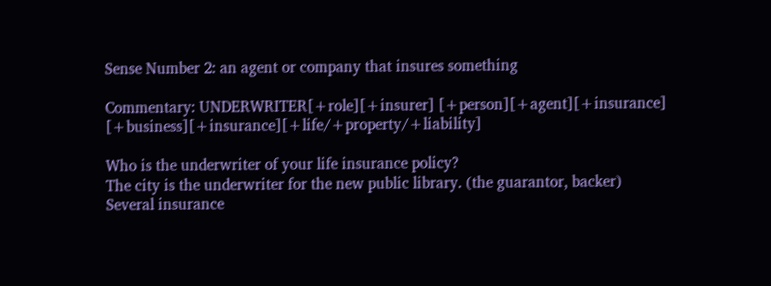Sense Number 2: an agent or company that insures something

Commentary: UNDERWRITER[+role][+insurer] [+person][+agent][+insurance] [+business][+insurance][+life/+property/+liability]

Who is the underwriter of your life insurance policy?
The city is the underwriter for the new public library. (the guarantor, backer)
Several insurance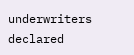underwriters declared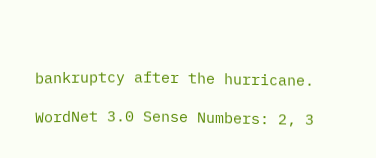bankruptcy after the hurricane.

WordNet 3.0 Sense Numbers: 2, 3